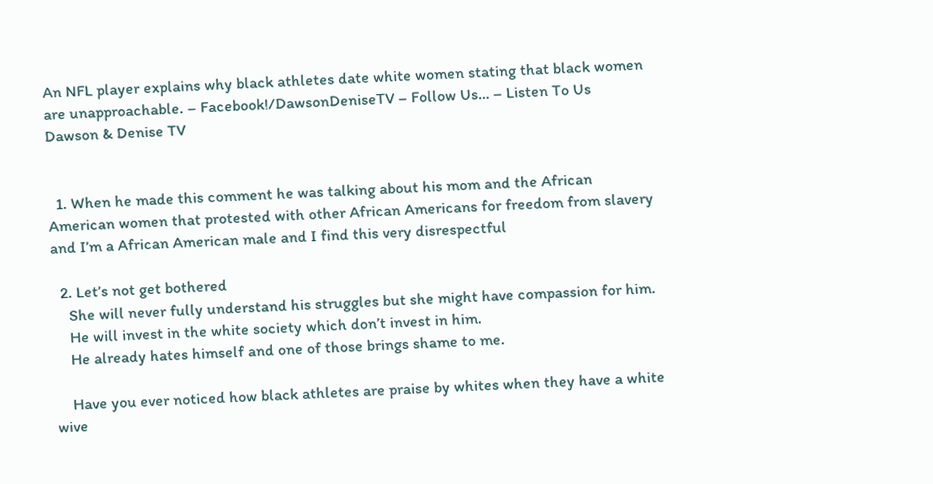An NFL player explains why black athletes date white women stating that black women are unapproachable. – Facebook!/DawsonDeniseTV – Follow Us… – Listen To Us
Dawson & Denise TV


  1. When he made this comment he was talking about his mom and the African American women that protested with other African Americans for freedom from slavery and I’m a African American male and I find this very disrespectful

  2. Let’s not get bothered
    She will never fully understand his struggles but she might have compassion for him.
    He will invest in the white society which don’t invest in him.
    He already hates himself and one of those brings shame to me.

    Have you ever noticed how black athletes are praise by whites when they have a white wive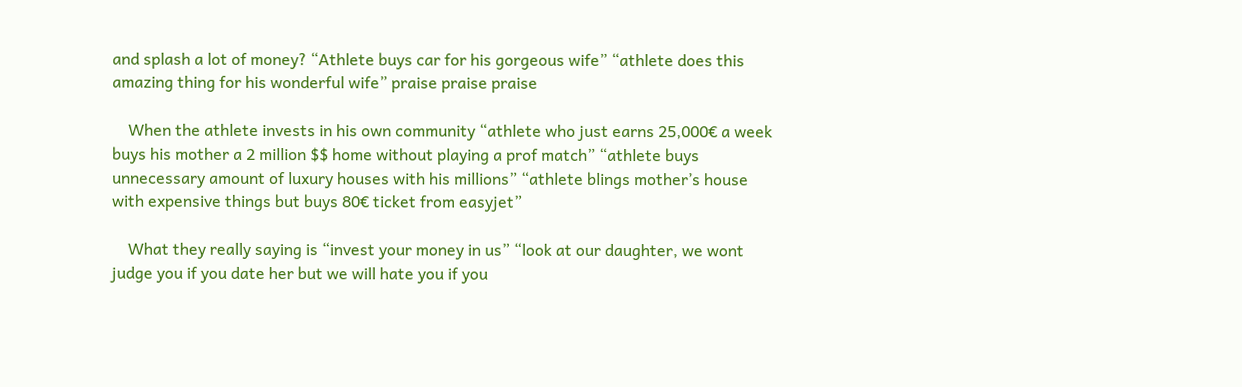and splash a lot of money? “Athlete buys car for his gorgeous wife” “athlete does this amazing thing for his wonderful wife” praise praise praise

    When the athlete invests in his own community “athlete who just earns 25,000€ a week buys his mother a 2 million $$ home without playing a prof match” “athlete buys unnecessary amount of luxury houses with his millions” “athlete blings mother’s house with expensive things but buys 80€ ticket from easyjet”

    What they really saying is “invest your money in us” “look at our daughter, we wont judge you if you date her but we will hate you if you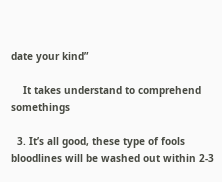date your kind”

    It takes understand to comprehend somethings

  3. It’s all good, these type of fools bloodlines will be washed out within 2-3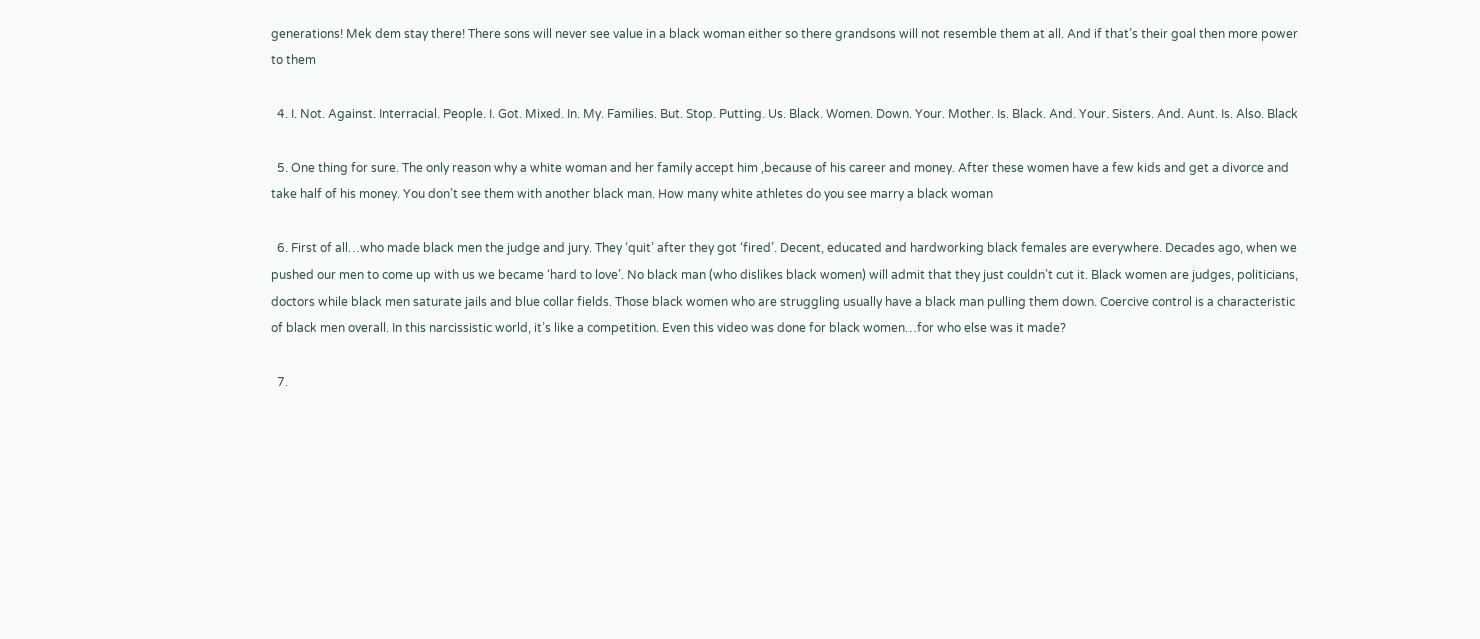generations! Mek dem stay there! There sons will never see value in a black woman either so there grandsons will not resemble them at all. And if that’s their goal then more power to them

  4. I. Not. Against. Interracial. People. I. Got. Mixed. In. My. Families. But. Stop. Putting. Us. Black. Women. Down. Your. Mother. Is. Black. And. Your. Sisters. And. Aunt. Is. Also. Black

  5. One thing for sure. The only reason why a white woman and her family accept him ,because of his career and money. After these women have a few kids and get a divorce and take half of his money. You don’t see them with another black man. How many white athletes do you see marry a black woman

  6. First of all…who made black men the judge and jury. They ‘quit’ after they got ‘fired’. Decent, educated and hardworking black females are everywhere. Decades ago, when we pushed our men to come up with us we became ‘hard to love’. No black man (who dislikes black women) will admit that they just couldn’t cut it. Black women are judges, politicians, doctors while black men saturate jails and blue collar fields. Those black women who are struggling usually have a black man pulling them down. Coercive control is a characteristic of black men overall. In this narcissistic world, it’s like a competition. Even this video was done for black women…for who else was it made?

  7.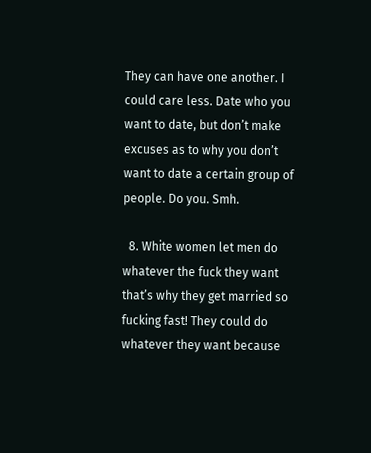They can have one another. I could care less. Date who you want to date, but don’t make excuses as to why you don’t want to date a certain group of people. Do you. Smh.

  8. White women let men do whatever the fuck they want that’s why they get married so fucking fast! They could do whatever they want because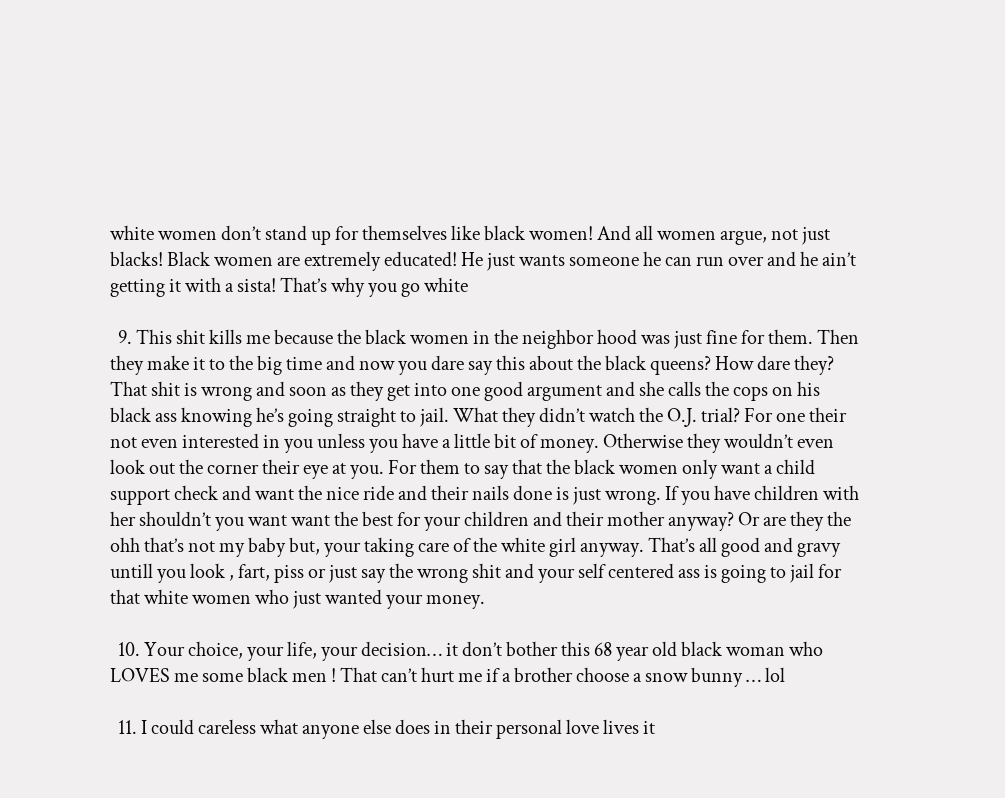white women don’t stand up for themselves like black women! And all women argue, not just blacks! Black women are extremely educated! He just wants someone he can run over and he ain’t getting it with a sista! That’s why you go white

  9. This shit kills me because the black women in the neighbor hood was just fine for them. Then they make it to the big time and now you dare say this about the black queens? How dare they? That shit is wrong and soon as they get into one good argument and she calls the cops on his black ass knowing he’s going straight to jail. What they didn’t watch the O.J. trial? For one their not even interested in you unless you have a little bit of money. Otherwise they wouldn’t even look out the corner their eye at you. For them to say that the black women only want a child support check and want the nice ride and their nails done is just wrong. If you have children with her shouldn’t you want want the best for your children and their mother anyway? Or are they the ohh that’s not my baby but, your taking care of the white girl anyway. That’s all good and gravy untill you look , fart, piss or just say the wrong shit and your self centered ass is going to jail for that white women who just wanted your money.

  10. Your choice, your life, your decision… it don’t bother this 68 year old black woman who LOVES me some black men ! That can’t hurt me if a brother choose a snow bunny … lol

  11. I could careless what anyone else does in their personal love lives it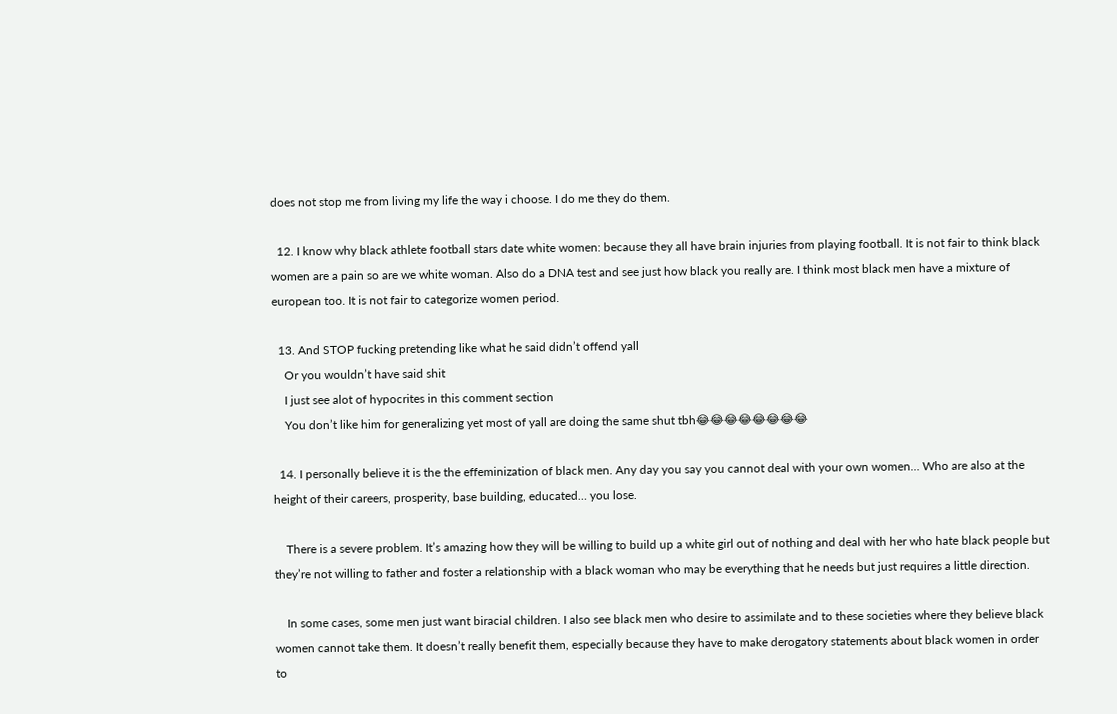does not stop me from living my life the way i choose. I do me they do them.

  12. I know why black athlete football stars date white women: because they all have brain injuries from playing football. It is not fair to think black women are a pain so are we white woman. Also do a DNA test and see just how black you really are. I think most black men have a mixture of european too. It is not fair to categorize women period.

  13. And STOP fucking pretending like what he said didn’t offend yall
    Or you wouldn’t have said shit
    I just see alot of hypocrites in this comment section
    You don’t like him for generalizing yet most of yall are doing the same shut tbh😂😂😂😂😂😂😂😂

  14. I personally believe it is the the effeminization of black men. Any day you say you cannot deal with your own women… Who are also at the height of their careers, prosperity, base building, educated… you lose.

    There is a severe problem. It’s amazing how they will be willing to build up a white girl out of nothing and deal with her who hate black people but they’re not willing to father and foster a relationship with a black woman who may be everything that he needs but just requires a little direction.

    In some cases, some men just want biracial children. I also see black men who desire to assimilate and to these societies where they believe black women cannot take them. It doesn’t really benefit them, especially because they have to make derogatory statements about black women in order to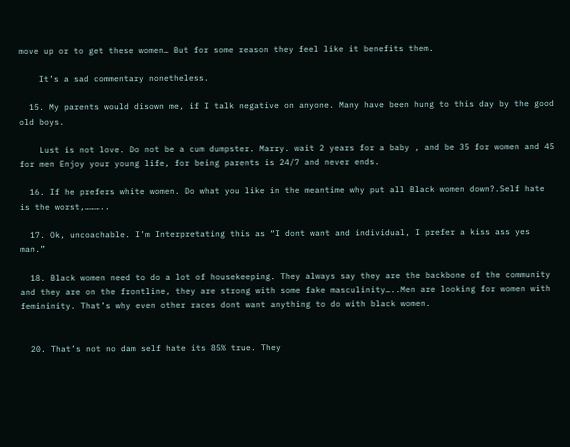move up or to get these women… But for some reason they feel like it benefits them.

    It’s a sad commentary nonetheless.

  15. My parents would disown me, if I talk negative on anyone. Many have been hung to this day by the good old boys.

    Lust is not love. Do not be a cum dumpster. Marry. wait 2 years for a baby , and be 35 for women and 45 for men Enjoy your young life, for being parents is 24/7 and never ends.

  16. If he prefers white women. Do what you like in the meantime why put all Black women down?.Self hate is the worst,………..

  17. Ok, uncoachable. I’m Interpretating this as “I dont want and individual, I prefer a kiss ass yes man.”

  18. Black women need to do a lot of housekeeping. They always say they are the backbone of the community and they are on the frontline, they are strong with some fake masculinity…..Men are looking for women with femininity. That’s why even other races dont want anything to do with black women.


  20. That’s not no dam self hate its 85% true. They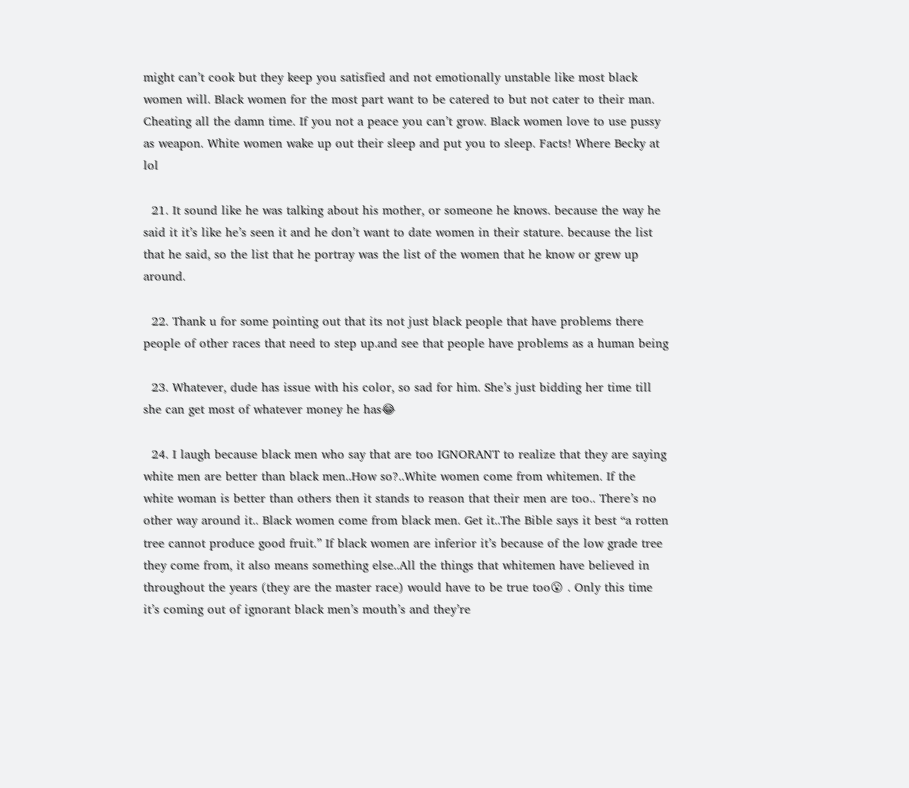might can’t cook but they keep you satisfied and not emotionally unstable like most black women will. Black women for the most part want to be catered to but not cater to their man. Cheating all the damn time. If you not a peace you can’t grow. Black women love to use pussy as weapon. White women wake up out their sleep and put you to sleep. Facts! Where Becky at lol

  21. It sound like he was talking about his mother, or someone he knows. because the way he said it it’s like he’s seen it and he don’t want to date women in their stature. because the list that he said, so the list that he portray was the list of the women that he know or grew up around.

  22. Thank u for some pointing out that its not just black people that have problems there people of other races that need to step up.and see that people have problems as a human being

  23. Whatever, dude has issue with his color, so sad for him. She’s just bidding her time till she can get most of whatever money he has😂

  24. I laugh because black men who say that are too IGNORANT to realize that they are saying white men are better than black men..How so?..White women come from whitemen. If the white woman is better than others then it stands to reason that their men are too.. There’s no other way around it.. Black women come from black men. Get it..The Bible says it best “a rotten tree cannot produce good fruit.” If black women are inferior it’s because of the low grade tree they come from, it also means something else..All the things that whitemen have believed in throughout the years (they are the master race) would have to be true too😮 . Only this time it’s coming out of ignorant black men’s mouth’s and they’re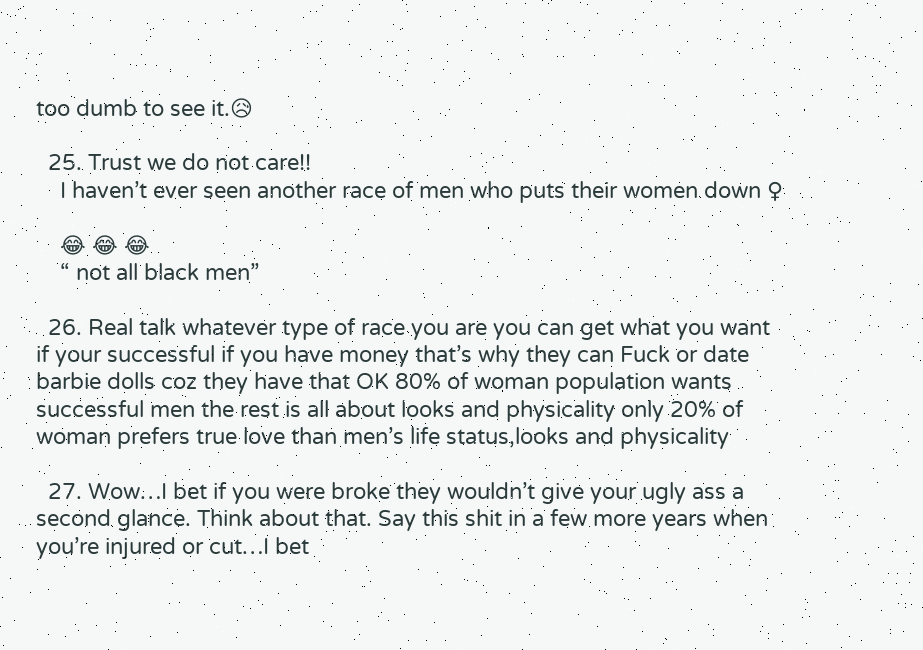too dumb to see it.😥

  25. Trust we do not care!!
    I haven’t ever seen another race of men who puts their women down ♀

    😂 😂 😂
    “ not all black men”

  26. Real talk whatever type of race you are you can get what you want if your successful if you have money that’s why they can Fuck or date barbie dolls coz they have that OK 80% of woman population wants successful men the rest is all about looks and physicality only 20% of woman prefers true love than men’s life status,looks and physicality

  27. Wow…I bet if you were broke they wouldn’t give your ugly ass a second glance. Think about that. Say this shit in a few more years when you’re injured or cut…I bet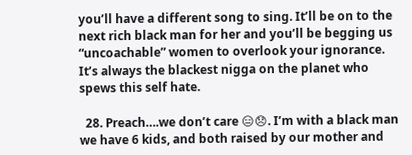you’ll have a different song to sing. It’ll be on to the next rich black man for her and you’ll be begging us “uncoachable” women to overlook your ignorance. It’s always the blackest nigga on the planet who spews this self hate.

  28. Preach….we don’t care 😑😞. I’m with a black man we have 6 kids, and both raised by our mother and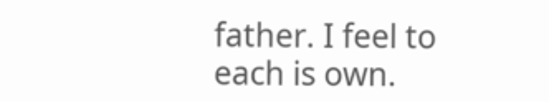father. I feel to each is own.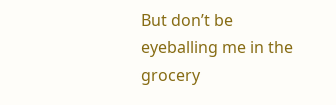But don’t be eyeballing me in the grocery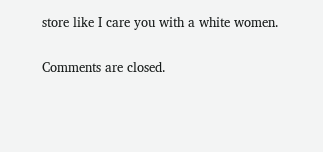store like I care you with a white women.

Comments are closed.